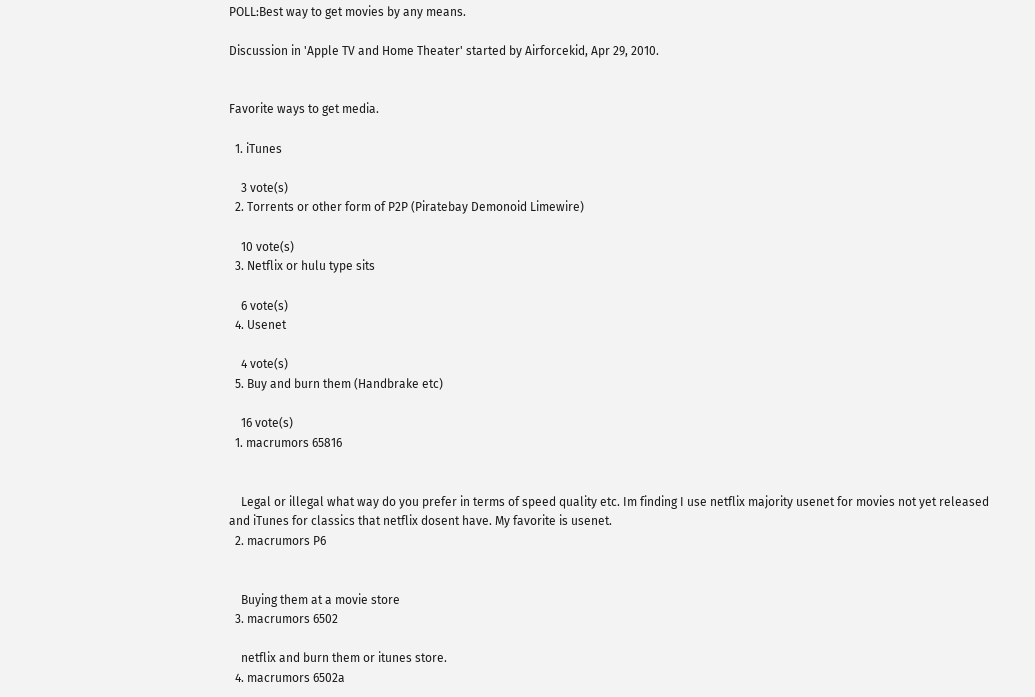POLL:Best way to get movies by any means.

Discussion in 'Apple TV and Home Theater' started by Airforcekid, Apr 29, 2010.


Favorite ways to get media.

  1. iTunes

    3 vote(s)
  2. Torrents or other form of P2P (Piratebay Demonoid Limewire)

    10 vote(s)
  3. Netflix or hulu type sits

    6 vote(s)
  4. Usenet

    4 vote(s)
  5. Buy and burn them (Handbrake etc)

    16 vote(s)
  1. macrumors 65816


    Legal or illegal what way do you prefer in terms of speed quality etc. Im finding I use netflix majority usenet for movies not yet released and iTunes for classics that netflix dosent have. My favorite is usenet.
  2. macrumors P6


    Buying them at a movie store
  3. macrumors 6502

    netflix and burn them or itunes store.
  4. macrumors 6502a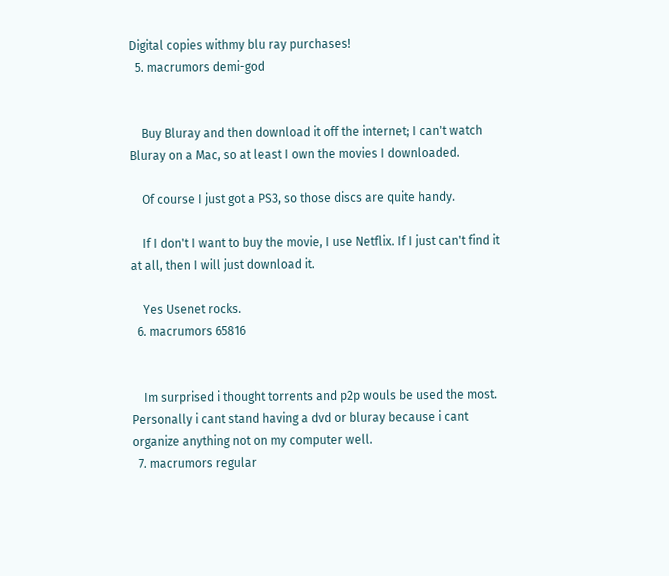Digital copies withmy blu ray purchases!
  5. macrumors demi-god


    Buy Bluray and then download it off the internet; I can't watch Bluray on a Mac, so at least I own the movies I downloaded.

    Of course I just got a PS3, so those discs are quite handy.

    If I don't I want to buy the movie, I use Netflix. If I just can't find it at all, then I will just download it.

    Yes Usenet rocks.
  6. macrumors 65816


    Im surprised i thought torrents and p2p wouls be used the most. Personally i cant stand having a dvd or bluray because i cant organize anything not on my computer well.
  7. macrumors regular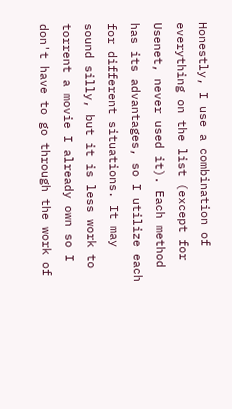Honestly, I use a combination of everything on the list (except for Usenet, never used it). Each method has its advantages, so I utilize each for different situations. It may sound silly, but it is less work to torrent a movie I already own so I don't have to go through the work of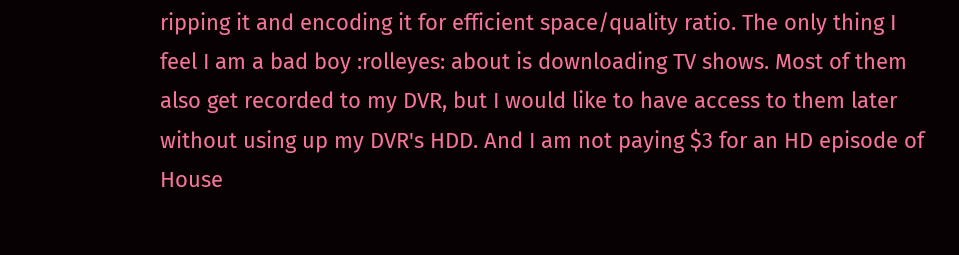ripping it and encoding it for efficient space/quality ratio. The only thing I feel I am a bad boy :rolleyes: about is downloading TV shows. Most of them also get recorded to my DVR, but I would like to have access to them later without using up my DVR's HDD. And I am not paying $3 for an HD episode of House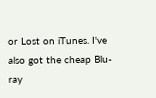or Lost on iTunes. I've also got the cheap Blu-ray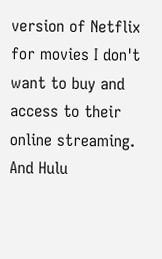version of Netflix for movies I don't want to buy and access to their online streaming. And Hulu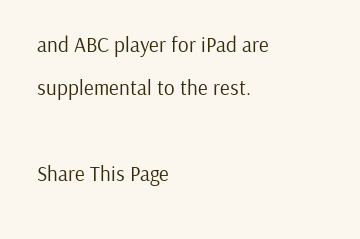and ABC player for iPad are supplemental to the rest.

Share This Page